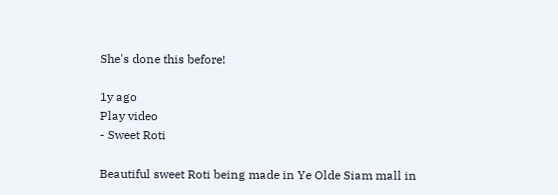She's done this before!

1y ago
Play video
- Sweet Roti

Beautiful sweet Roti being made in Ye Olde Siam mall in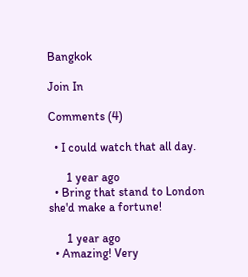Bangkok

Join In

Comments (4)

  • I could watch that all day.

      1 year ago
  • Bring that stand to London she'd make a fortune!

      1 year ago
  • Amazing! Very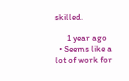skilled.

      1 year ago
  • Seems like a lot of work for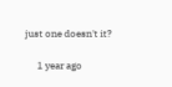just one doesn't it?

      1 year ago